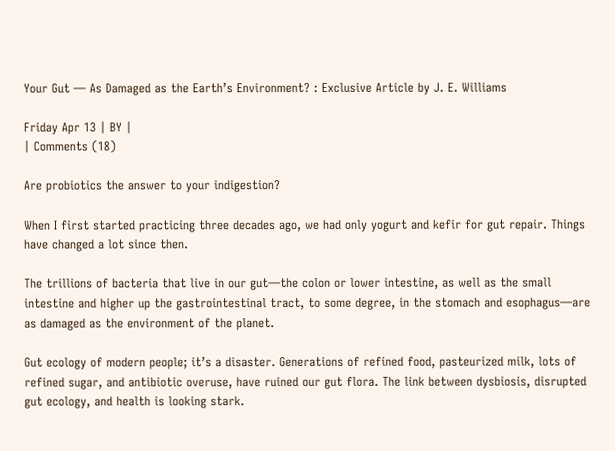Your Gut — As Damaged as the Earth’s Environment? : Exclusive Article by J. E. Williams

Friday Apr 13 | BY |
| Comments (18)

Are probiotics the answer to your indigestion?

When I first started practicing three decades ago, we had only yogurt and kefir for gut repair. Things have changed a lot since then.

The trillions of bacteria that live in our gut—the colon or lower intestine, as well as the small intestine and higher up the gastrointestinal tract, to some degree, in the stomach and esophagus—are as damaged as the environment of the planet.

Gut ecology of modern people; it’s a disaster. Generations of refined food, pasteurized milk, lots of refined sugar, and antibiotic overuse, have ruined our gut flora. The link between dysbiosis, disrupted gut ecology, and health is looking stark.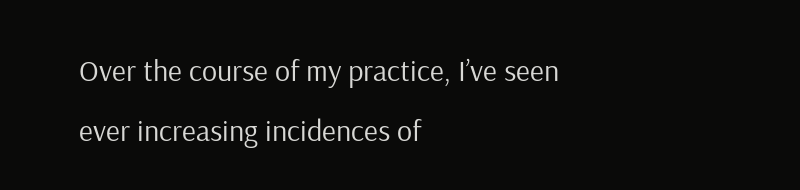Over the course of my practice, I’ve seen ever increasing incidences of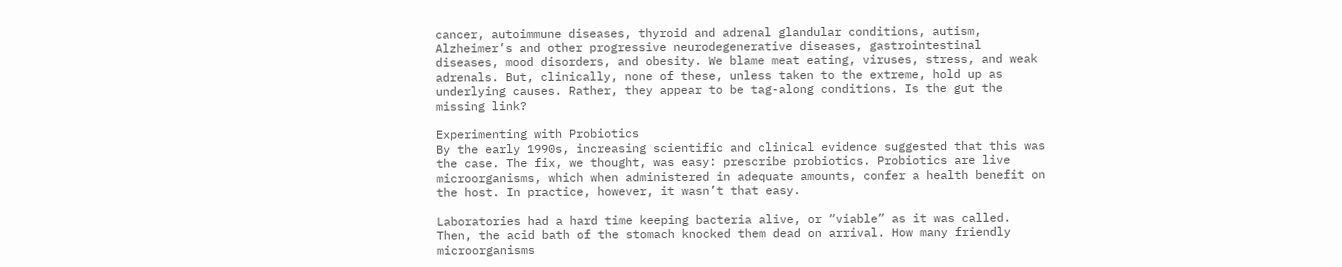cancer, autoimmune diseases, thyroid and adrenal glandular conditions, autism, Alzheimer’s and other progressive neurodegenerative diseases, gastrointestinal diseases, mood disorders, and obesity. We blame meat eating, viruses, stress, and weak adrenals. But, clinically, none of these, unless taken to the extreme, hold up as underlying causes. Rather, they appear to be tag-along conditions. Is the gut the missing link?

Experimenting with Probiotics
By the early 1990s, increasing scientific and clinical evidence suggested that this was the case. The fix, we thought, was easy: prescribe probiotics. Probiotics are live microorganisms, which when administered in adequate amounts, confer a health benefit on the host. In practice, however, it wasn’t that easy.

Laboratories had a hard time keeping bacteria alive, or “viable” as it was called. Then, the acid bath of the stomach knocked them dead on arrival. How many friendly microorganisms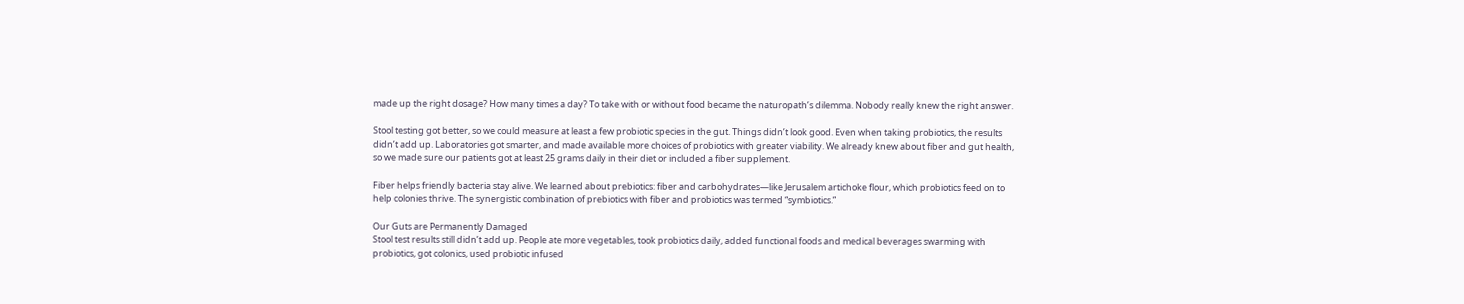made up the right dosage? How many times a day? To take with or without food became the naturopath’s dilemma. Nobody really knew the right answer.

Stool testing got better, so we could measure at least a few probiotic species in the gut. Things didn’t look good. Even when taking probiotics, the results didn’t add up. Laboratories got smarter, and made available more choices of probiotics with greater viability. We already knew about fiber and gut health, so we made sure our patients got at least 25 grams daily in their diet or included a fiber supplement.

Fiber helps friendly bacteria stay alive. We learned about prebiotics: fiber and carbohydrates—like Jerusalem artichoke flour, which probiotics feed on to help colonies thrive. The synergistic combination of prebiotics with fiber and probiotics was termed “symbiotics.”

Our Guts are Permanently Damaged
Stool test results still didn’t add up. People ate more vegetables, took probiotics daily, added functional foods and medical beverages swarming with probiotics, got colonics, used probiotic infused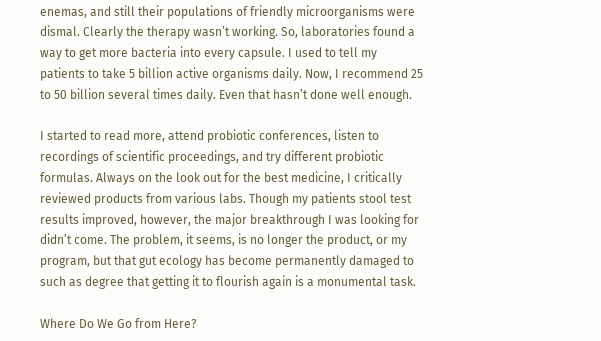enemas, and still their populations of friendly microorganisms were dismal. Clearly the therapy wasn’t working. So, laboratories found a way to get more bacteria into every capsule. I used to tell my patients to take 5 billion active organisms daily. Now, I recommend 25 to 50 billion several times daily. Even that hasn’t done well enough.

I started to read more, attend probiotic conferences, listen to recordings of scientific proceedings, and try different probiotic formulas. Always on the look out for the best medicine, I critically reviewed products from various labs. Though my patients stool test results improved, however, the major breakthrough I was looking for didn’t come. The problem, it seems, is no longer the product, or my program, but that gut ecology has become permanently damaged to such as degree that getting it to flourish again is a monumental task.

Where Do We Go from Here?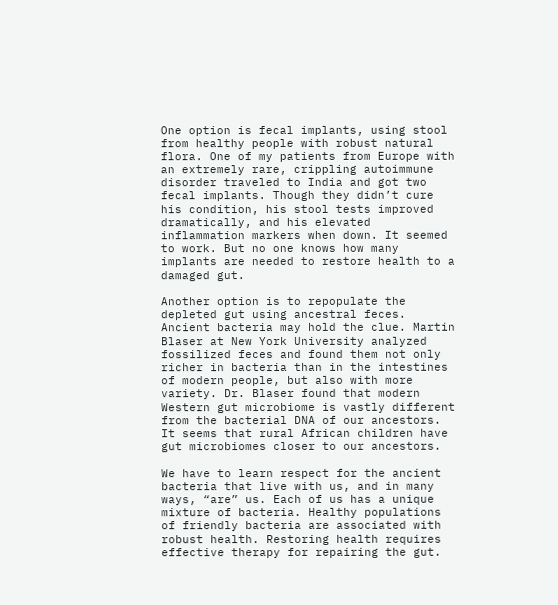One option is fecal implants, using stool from healthy people with robust natural flora. One of my patients from Europe with an extremely rare, crippling autoimmune disorder traveled to India and got two fecal implants. Though they didn’t cure his condition, his stool tests improved dramatically, and his elevated inflammation markers when down. It seemed to work. But no one knows how many implants are needed to restore health to a damaged gut.

Another option is to repopulate the depleted gut using ancestral feces. Ancient bacteria may hold the clue. Martin Blaser at New York University analyzed fossilized feces and found them not only richer in bacteria than in the intestines of modern people, but also with more variety. Dr. Blaser found that modern Western gut microbiome is vastly different from the bacterial DNA of our ancestors. It seems that rural African children have gut microbiomes closer to our ancestors.

We have to learn respect for the ancient bacteria that live with us, and in many ways, “are” us. Each of us has a unique mixture of bacteria. Healthy populations of friendly bacteria are associated with robust health. Restoring health requires effective therapy for repairing the gut.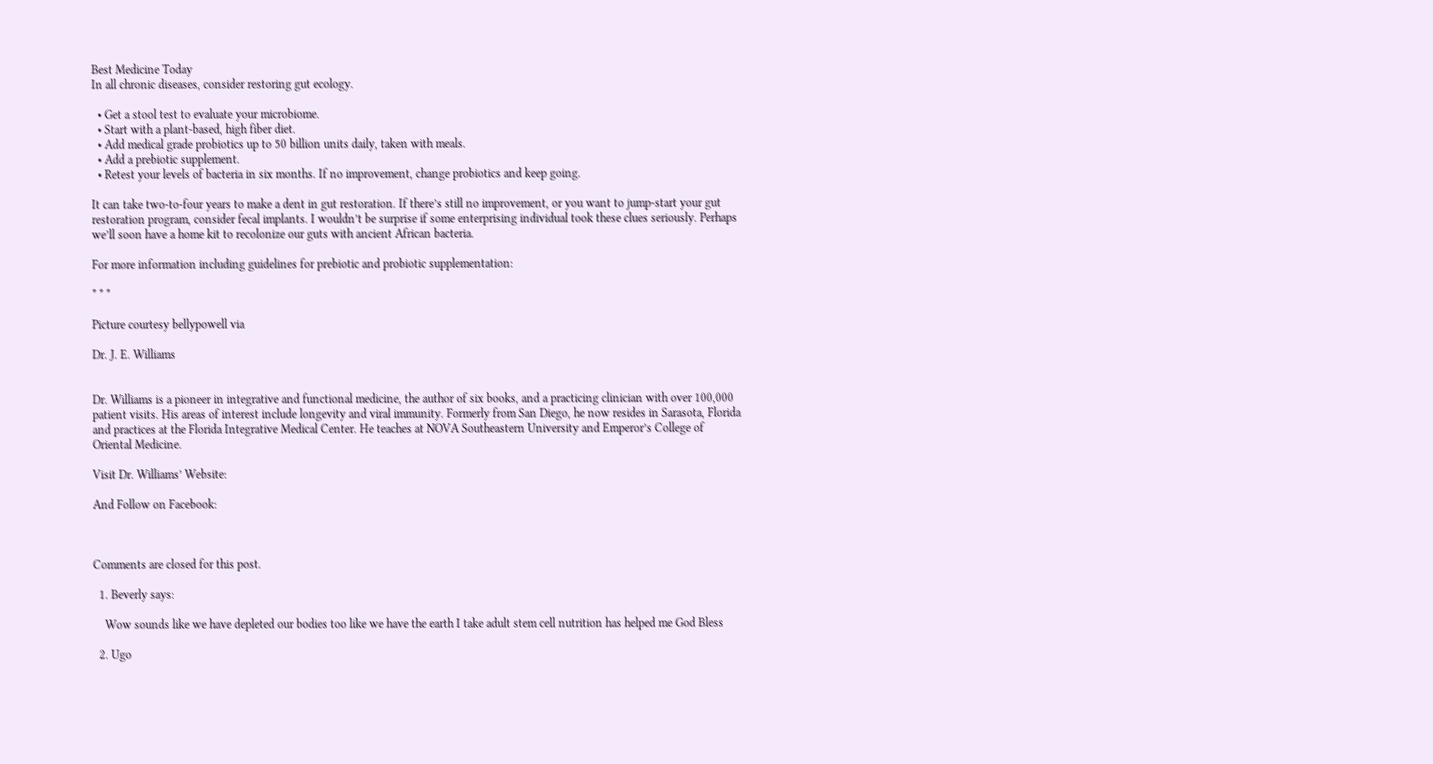Best Medicine Today
In all chronic diseases, consider restoring gut ecology.

  • Get a stool test to evaluate your microbiome.
  • Start with a plant-based, high fiber diet.
  • Add medical grade probiotics up to 50 billion units daily, taken with meals.
  • Add a prebiotic supplement.
  • Retest your levels of bacteria in six months. If no improvement, change probiotics and keep going.

It can take two-to-four years to make a dent in gut restoration. If there’s still no improvement, or you want to jump-start your gut restoration program, consider fecal implants. I wouldn’t be surprise if some enterprising individual took these clues seriously. Perhaps we’ll soon have a home kit to recolonize our guts with ancient African bacteria.

For more information including guidelines for prebiotic and probiotic supplementation:

* * *

Picture courtesy bellypowell via

Dr. J. E. Williams


Dr. Williams is a pioneer in integrative and functional medicine, the author of six books, and a practicing clinician with over 100,000 patient visits. His areas of interest include longevity and viral immunity. Formerly from San Diego, he now resides in Sarasota, Florida and practices at the Florida Integrative Medical Center. He teaches at NOVA Southeastern University and Emperor’s College of Oriental Medicine.

Visit Dr. Williams’ Website:

And Follow on Facebook:



Comments are closed for this post.

  1. Beverly says:

    Wow sounds like we have depleted our bodies too like we have the earth I take adult stem cell nutrition has helped me God Bless

  2. Ugo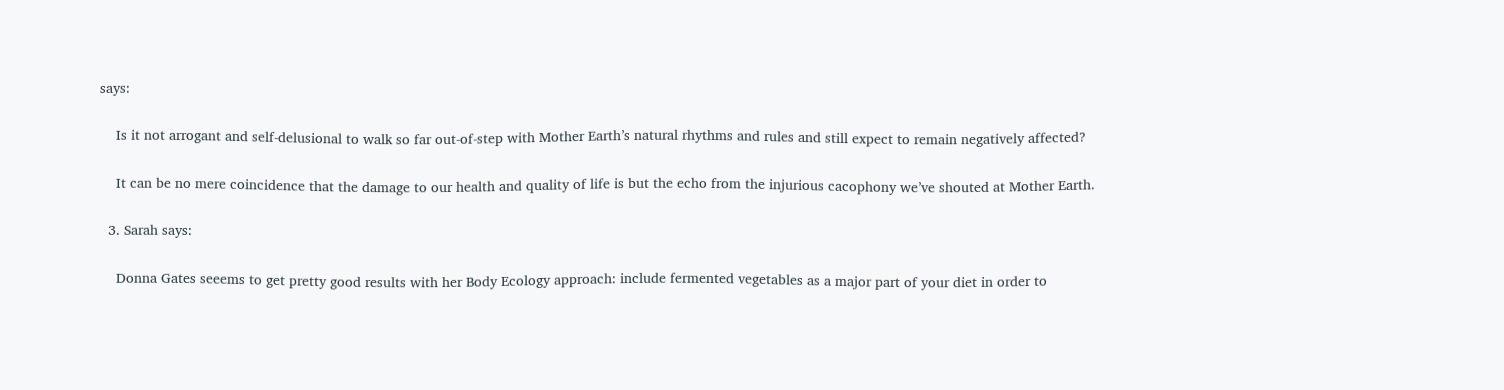says:

    Is it not arrogant and self-delusional to walk so far out-of-step with Mother Earth’s natural rhythms and rules and still expect to remain negatively affected?

    It can be no mere coincidence that the damage to our health and quality of life is but the echo from the injurious cacophony we’ve shouted at Mother Earth.

  3. Sarah says:

    Donna Gates seeems to get pretty good results with her Body Ecology approach: include fermented vegetables as a major part of your diet in order to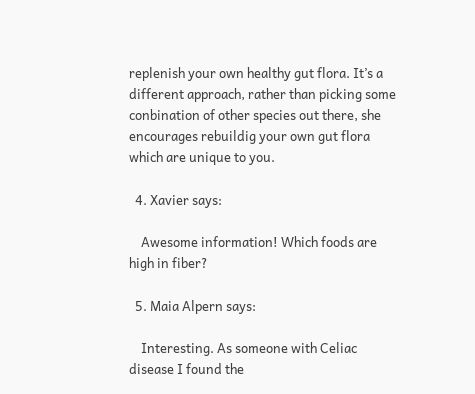replenish your own healthy gut flora. It’s a different approach, rather than picking some conbination of other species out there, she encourages rebuildig your own gut flora which are unique to you.

  4. Xavier says:

    Awesome information! Which foods are high in fiber?

  5. Maia Alpern says:

    Interesting. As someone with Celiac disease I found the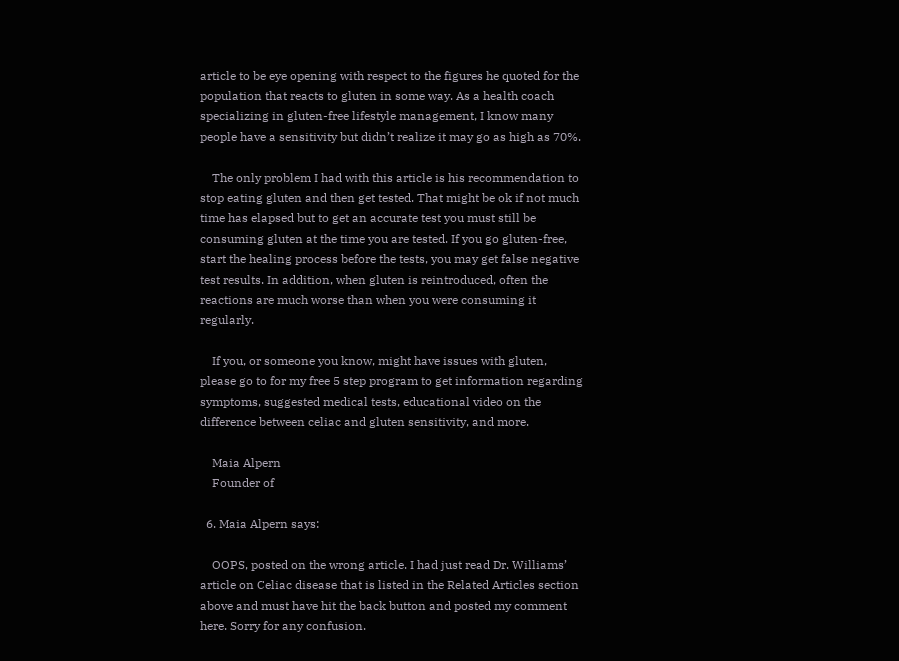article to be eye opening with respect to the figures he quoted for the population that reacts to gluten in some way. As a health coach specializing in gluten-free lifestyle management, I know many people have a sensitivity but didn’t realize it may go as high as 70%.

    The only problem I had with this article is his recommendation to stop eating gluten and then get tested. That might be ok if not much time has elapsed but to get an accurate test you must still be consuming gluten at the time you are tested. If you go gluten-free, start the healing process before the tests, you may get false negative test results. In addition, when gluten is reintroduced, often the reactions are much worse than when you were consuming it regularly.

    If you, or someone you know, might have issues with gluten, please go to for my free 5 step program to get information regarding symptoms, suggested medical tests, educational video on the difference between celiac and gluten sensitivity, and more.

    Maia Alpern
    Founder of

  6. Maia Alpern says:

    OOPS, posted on the wrong article. I had just read Dr. Williams’ article on Celiac disease that is listed in the Related Articles section above and must have hit the back button and posted my comment here. Sorry for any confusion.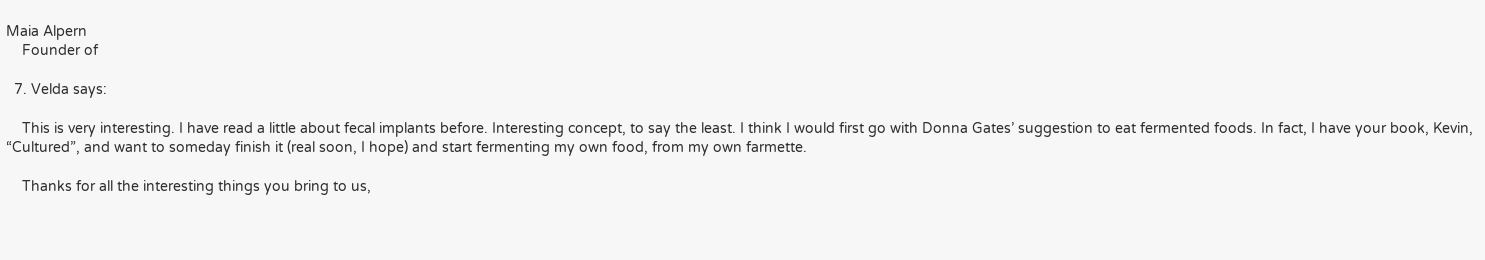Maia Alpern
    Founder of

  7. Velda says:

    This is very interesting. I have read a little about fecal implants before. Interesting concept, to say the least. I think I would first go with Donna Gates’ suggestion to eat fermented foods. In fact, I have your book, Kevin, “Cultured”, and want to someday finish it (real soon, I hope) and start fermenting my own food, from my own farmette.

    Thanks for all the interesting things you bring to us,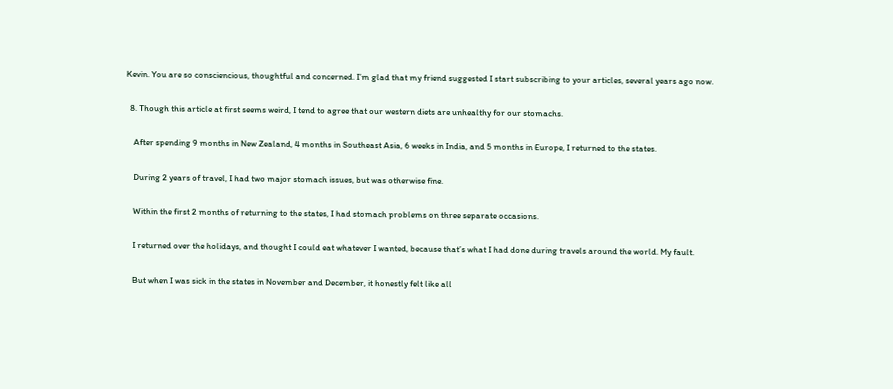Kevin. You are so consciencious, thoughtful and concerned. I’m glad that my friend suggested I start subscribing to your articles, several years ago now.

  8. Though this article at first seems weird, I tend to agree that our western diets are unhealthy for our stomachs.

    After spending 9 months in New Zealand, 4 months in Southeast Asia, 6 weeks in India, and 5 months in Europe, I returned to the states.

    During 2 years of travel, I had two major stomach issues, but was otherwise fine.

    Within the first 2 months of returning to the states, I had stomach problems on three separate occasions.

    I returned over the holidays, and thought I could eat whatever I wanted, because that’s what I had done during travels around the world. My fault.

    But when I was sick in the states in November and December, it honestly felt like all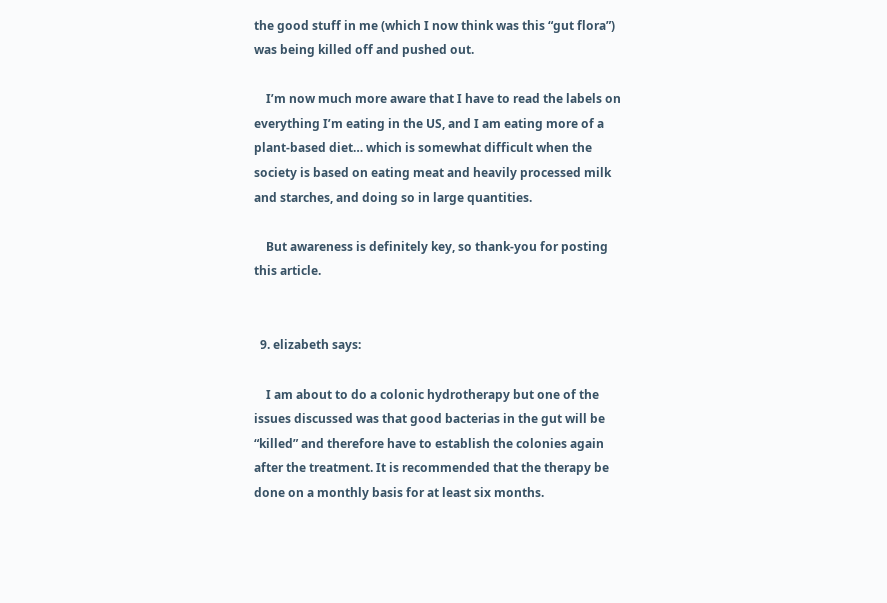the good stuff in me (which I now think was this “gut flora”) was being killed off and pushed out.

    I’m now much more aware that I have to read the labels on everything I’m eating in the US, and I am eating more of a plant-based diet… which is somewhat difficult when the society is based on eating meat and heavily processed milk and starches, and doing so in large quantities.

    But awareness is definitely key, so thank-you for posting this article.


  9. elizabeth says:

    I am about to do a colonic hydrotherapy but one of the issues discussed was that good bacterias in the gut will be “killed” and therefore have to establish the colonies again after the treatment. It is recommended that the therapy be done on a monthly basis for at least six months.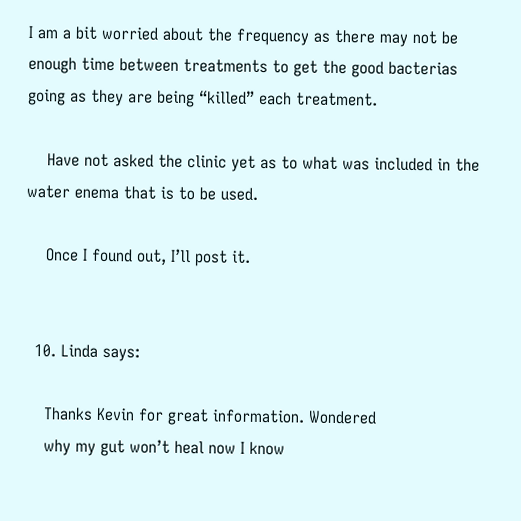I am a bit worried about the frequency as there may not be enough time between treatments to get the good bacterias going as they are being “killed” each treatment.

    Have not asked the clinic yet as to what was included in the water enema that is to be used.

    Once I found out, I’ll post it.


  10. Linda says:

    Thanks Kevin for great information. Wondered
    why my gut won’t heal now I know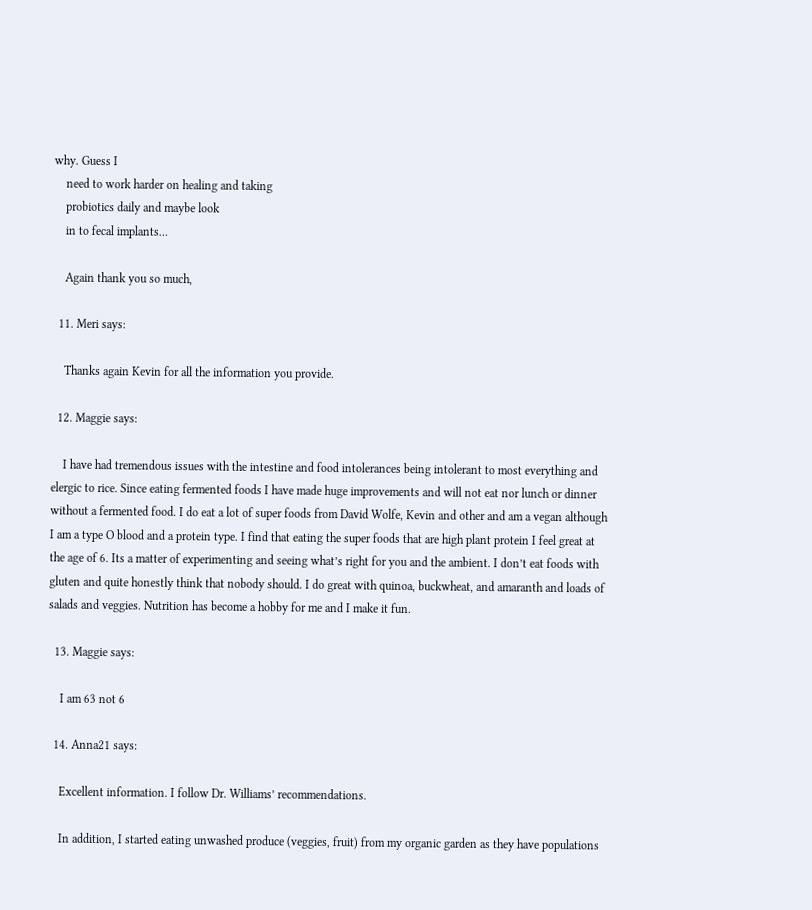why. Guess I
    need to work harder on healing and taking
    probiotics daily and maybe look
    in to fecal implants…

    Again thank you so much,

  11. Meri says:

    Thanks again Kevin for all the information you provide.

  12. Maggie says:

    I have had tremendous issues with the intestine and food intolerances being intolerant to most everything and elergic to rice. Since eating fermented foods I have made huge improvements and will not eat nor lunch or dinner without a fermented food. I do eat a lot of super foods from David Wolfe, Kevin and other and am a vegan although I am a type O blood and a protein type. I find that eating the super foods that are high plant protein I feel great at the age of 6. Its a matter of experimenting and seeing what’s right for you and the ambient. I don’t eat foods with gluten and quite honestly think that nobody should. I do great with quinoa, buckwheat, and amaranth and loads of salads and veggies. Nutrition has become a hobby for me and I make it fun.

  13. Maggie says:

    I am 63 not 6

  14. Anna21 says:

    Excellent information. I follow Dr. Williams’ recommendations.

    In addition, I started eating unwashed produce (veggies, fruit) from my organic garden as they have populations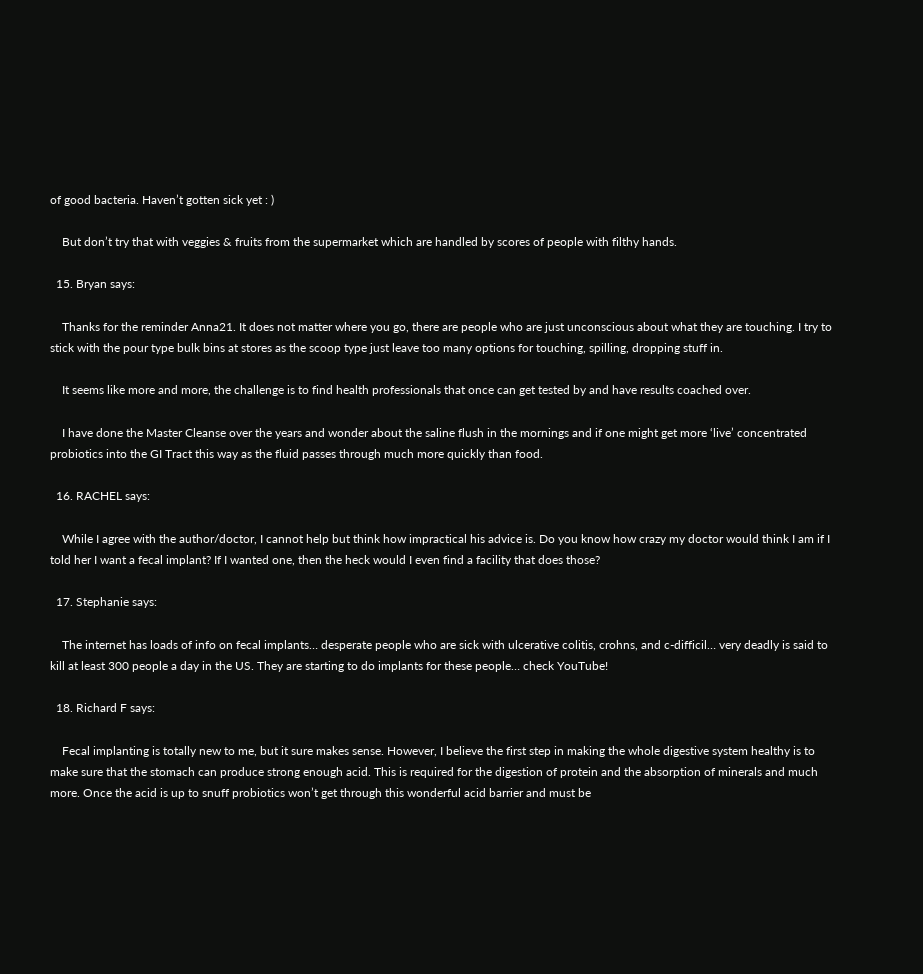of good bacteria. Haven’t gotten sick yet : )

    But don’t try that with veggies & fruits from the supermarket which are handled by scores of people with filthy hands.

  15. Bryan says:

    Thanks for the reminder Anna21. It does not matter where you go, there are people who are just unconscious about what they are touching. I try to stick with the pour type bulk bins at stores as the scoop type just leave too many options for touching, spilling, dropping stuff in.

    It seems like more and more, the challenge is to find health professionals that once can get tested by and have results coached over.

    I have done the Master Cleanse over the years and wonder about the saline flush in the mornings and if one might get more ‘live’ concentrated probiotics into the GI Tract this way as the fluid passes through much more quickly than food.

  16. RACHEL says:

    While I agree with the author/doctor, I cannot help but think how impractical his advice is. Do you know how crazy my doctor would think I am if I told her I want a fecal implant? If I wanted one, then the heck would I even find a facility that does those?

  17. Stephanie says:

    The internet has loads of info on fecal implants… desperate people who are sick with ulcerative colitis, crohns, and c-difficil… very deadly is said to kill at least 300 people a day in the US. They are starting to do implants for these people… check YouTube!

  18. Richard F says:

    Fecal implanting is totally new to me, but it sure makes sense. However, I believe the first step in making the whole digestive system healthy is to make sure that the stomach can produce strong enough acid. This is required for the digestion of protein and the absorption of minerals and much more. Once the acid is up to snuff probiotics won’t get through this wonderful acid barrier and must be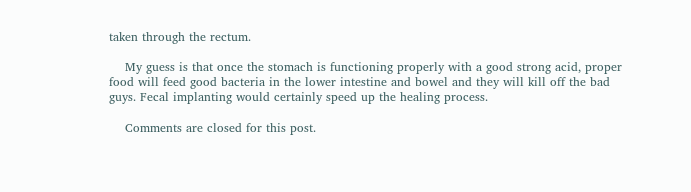taken through the rectum.

    My guess is that once the stomach is functioning properly with a good strong acid, proper food will feed good bacteria in the lower intestine and bowel and they will kill off the bad guys. Fecal implanting would certainly speed up the healing process.

    Comments are closed for this post.